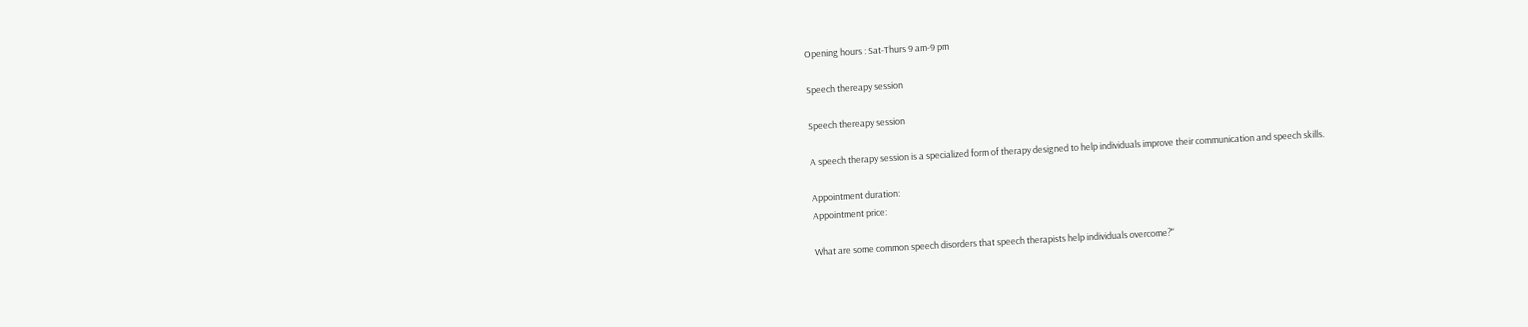Opening hours : Sat-Thurs 9 am-9 pm

Speech thereapy session

Speech thereapy session

A speech therapy session is a specialized form of therapy designed to help individuals improve their communication and speech skills.

Appointment duration:
Appointment price:

What are some common speech disorders that speech therapists help individuals overcome?"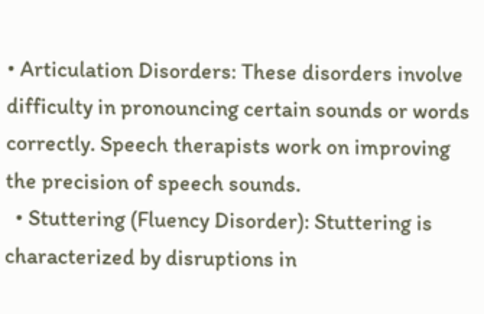• Articulation Disorders: These disorders involve difficulty in pronouncing certain sounds or words correctly. Speech therapists work on improving the precision of speech sounds.
  • Stuttering (Fluency Disorder): Stuttering is characterized by disruptions in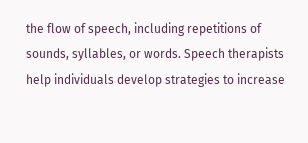the flow of speech, including repetitions of sounds, syllables, or words. Speech therapists help individuals develop strategies to increase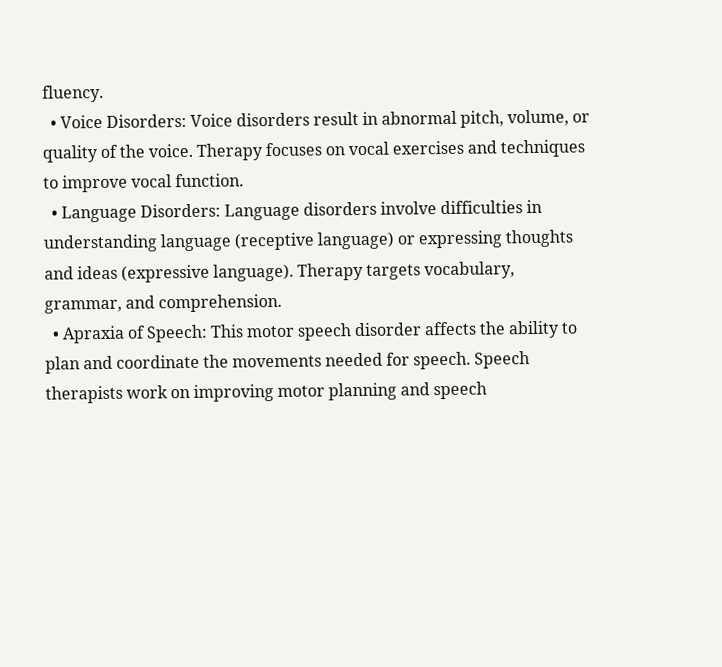fluency.
  • Voice Disorders: Voice disorders result in abnormal pitch, volume, or quality of the voice. Therapy focuses on vocal exercises and techniques to improve vocal function.
  • Language Disorders: Language disorders involve difficulties in understanding language (receptive language) or expressing thoughts and ideas (expressive language). Therapy targets vocabulary, grammar, and comprehension.
  • Apraxia of Speech: This motor speech disorder affects the ability to plan and coordinate the movements needed for speech. Speech therapists work on improving motor planning and speech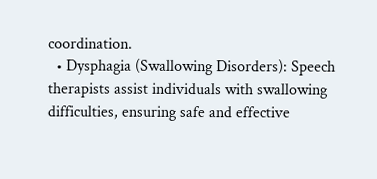coordination.
  • Dysphagia (Swallowing Disorders): Speech therapists assist individuals with swallowing difficulties, ensuring safe and effective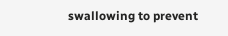swallowing to prevent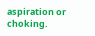aspiration or choking.